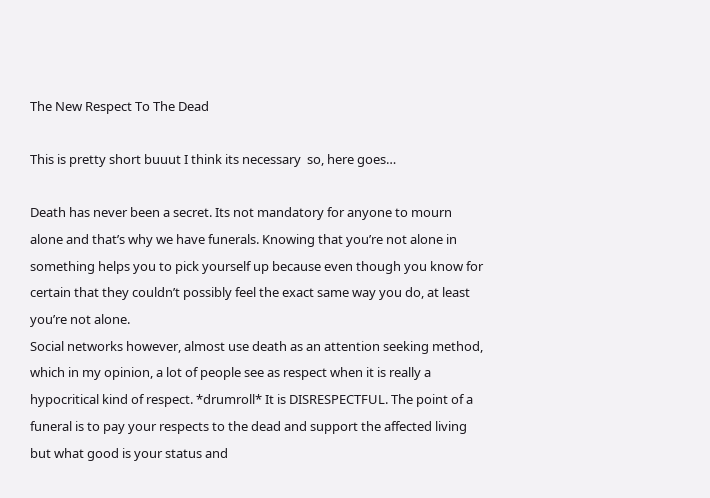The New Respect To The Dead

This is pretty short buuut I think its necessary  so, here goes…

Death has never been a secret. Its not mandatory for anyone to mourn alone and that’s why we have funerals. Knowing that you’re not alone in something helps you to pick yourself up because even though you know for certain that they couldn’t possibly feel the exact same way you do, at least you’re not alone.
Social networks however, almost use death as an attention seeking method, which in my opinion, a lot of people see as respect when it is really a hypocritical kind of respect. *drumroll* It is DISRESPECTFUL. The point of a funeral is to pay your respects to the dead and support the affected living but what good is your status and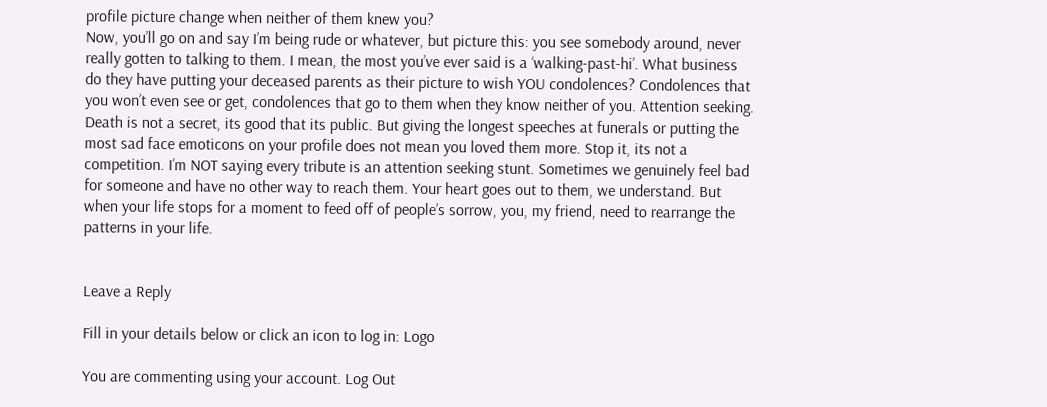profile picture change when neither of them knew you?
Now, you’ll go on and say I’m being rude or whatever, but picture this: you see somebody around, never really gotten to talking to them. I mean, the most you’ve ever said is a ‘walking-past-hi’. What business do they have putting your deceased parents as their picture to wish YOU condolences? Condolences that you won’t even see or get, condolences that go to them when they know neither of you. Attention seeking.
Death is not a secret, its good that its public. But giving the longest speeches at funerals or putting the most sad face emoticons on your profile does not mean you loved them more. Stop it, its not a competition. I’m NOT saying every tribute is an attention seeking stunt. Sometimes we genuinely feel bad for someone and have no other way to reach them. Your heart goes out to them, we understand. But when your life stops for a moment to feed off of people’s sorrow, you, my friend, need to rearrange the patterns in your life.


Leave a Reply

Fill in your details below or click an icon to log in: Logo

You are commenting using your account. Log Out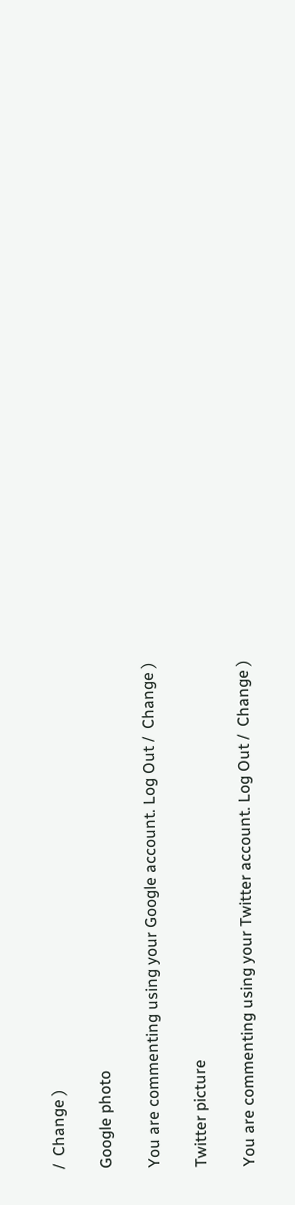/  Change )

Google photo

You are commenting using your Google account. Log Out /  Change )

Twitter picture

You are commenting using your Twitter account. Log Out /  Change )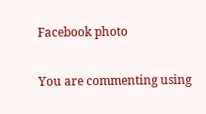Facebook photo

You are commenting using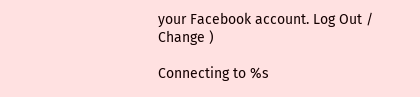your Facebook account. Log Out /  Change )

Connecting to %s